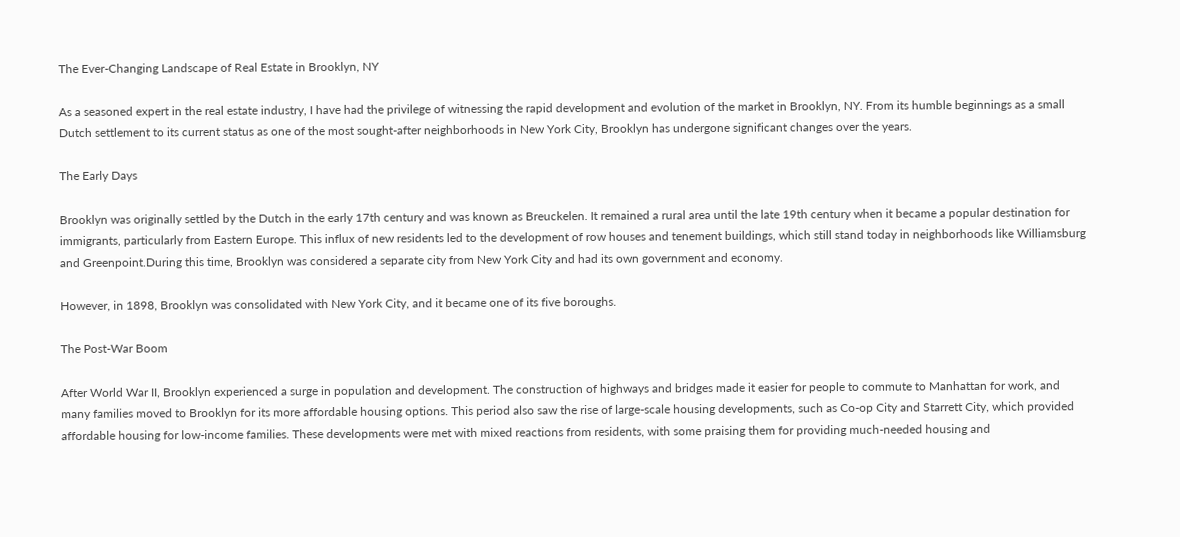The Ever-Changing Landscape of Real Estate in Brooklyn, NY

As a seasoned expert in the real estate industry, I have had the privilege of witnessing the rapid development and evolution of the market in Brooklyn, NY. From its humble beginnings as a small Dutch settlement to its current status as one of the most sought-after neighborhoods in New York City, Brooklyn has undergone significant changes over the years.

The Early Days

Brooklyn was originally settled by the Dutch in the early 17th century and was known as Breuckelen. It remained a rural area until the late 19th century when it became a popular destination for immigrants, particularly from Eastern Europe. This influx of new residents led to the development of row houses and tenement buildings, which still stand today in neighborhoods like Williamsburg and Greenpoint.During this time, Brooklyn was considered a separate city from New York City and had its own government and economy.

However, in 1898, Brooklyn was consolidated with New York City, and it became one of its five boroughs.

The Post-War Boom

After World War II, Brooklyn experienced a surge in population and development. The construction of highways and bridges made it easier for people to commute to Manhattan for work, and many families moved to Brooklyn for its more affordable housing options. This period also saw the rise of large-scale housing developments, such as Co-op City and Starrett City, which provided affordable housing for low-income families. These developments were met with mixed reactions from residents, with some praising them for providing much-needed housing and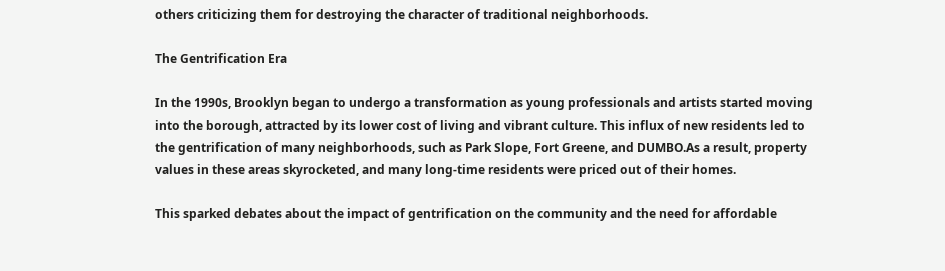others criticizing them for destroying the character of traditional neighborhoods.

The Gentrification Era

In the 1990s, Brooklyn began to undergo a transformation as young professionals and artists started moving into the borough, attracted by its lower cost of living and vibrant culture. This influx of new residents led to the gentrification of many neighborhoods, such as Park Slope, Fort Greene, and DUMBO.As a result, property values in these areas skyrocketed, and many long-time residents were priced out of their homes.

This sparked debates about the impact of gentrification on the community and the need for affordable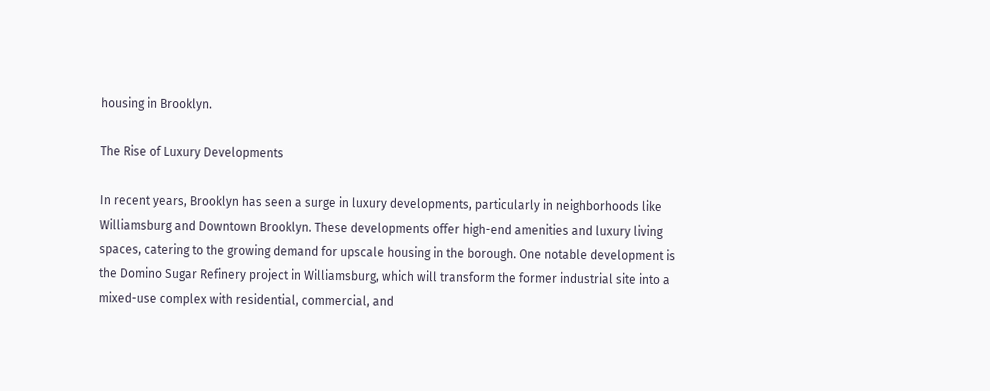housing in Brooklyn.

The Rise of Luxury Developments

In recent years, Brooklyn has seen a surge in luxury developments, particularly in neighborhoods like Williamsburg and Downtown Brooklyn. These developments offer high-end amenities and luxury living spaces, catering to the growing demand for upscale housing in the borough. One notable development is the Domino Sugar Refinery project in Williamsburg, which will transform the former industrial site into a mixed-use complex with residential, commercial, and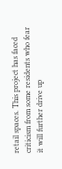retail spaces. This project has faced criticism from some residents who fear it will further drive up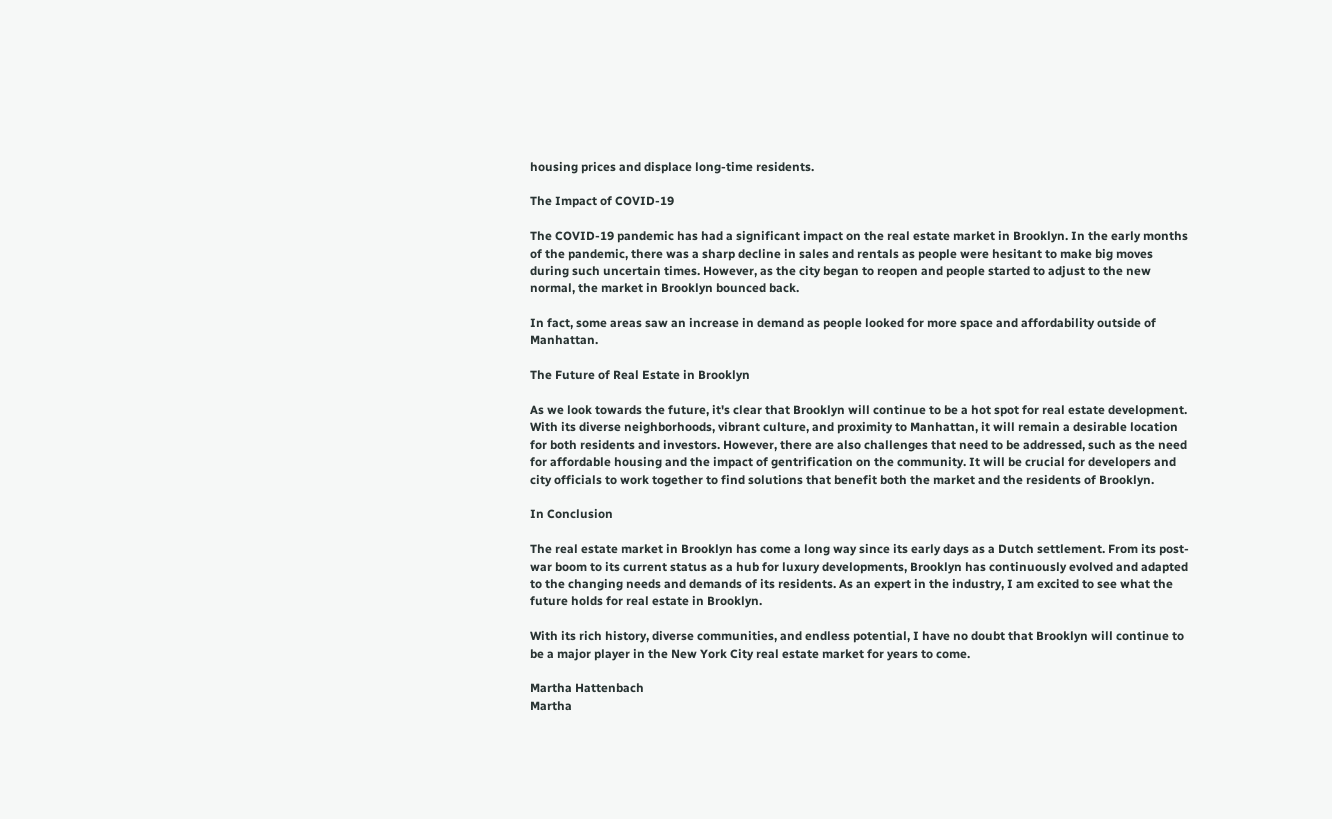housing prices and displace long-time residents.

The Impact of COVID-19

The COVID-19 pandemic has had a significant impact on the real estate market in Brooklyn. In the early months of the pandemic, there was a sharp decline in sales and rentals as people were hesitant to make big moves during such uncertain times. However, as the city began to reopen and people started to adjust to the new normal, the market in Brooklyn bounced back.

In fact, some areas saw an increase in demand as people looked for more space and affordability outside of Manhattan.

The Future of Real Estate in Brooklyn

As we look towards the future, it's clear that Brooklyn will continue to be a hot spot for real estate development. With its diverse neighborhoods, vibrant culture, and proximity to Manhattan, it will remain a desirable location for both residents and investors. However, there are also challenges that need to be addressed, such as the need for affordable housing and the impact of gentrification on the community. It will be crucial for developers and city officials to work together to find solutions that benefit both the market and the residents of Brooklyn.

In Conclusion

The real estate market in Brooklyn has come a long way since its early days as a Dutch settlement. From its post-war boom to its current status as a hub for luxury developments, Brooklyn has continuously evolved and adapted to the changing needs and demands of its residents. As an expert in the industry, I am excited to see what the future holds for real estate in Brooklyn.

With its rich history, diverse communities, and endless potential, I have no doubt that Brooklyn will continue to be a major player in the New York City real estate market for years to come.

Martha Hattenbach
Martha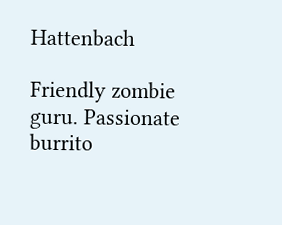Hattenbach

Friendly zombie guru. Passionate burrito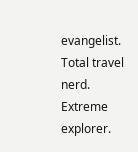evangelist. Total travel nerd. Extreme explorer.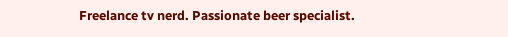Freelance tv nerd. Passionate beer specialist.